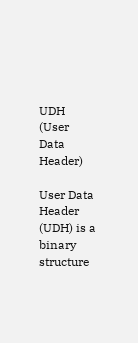UDH (User Data Header)

User Data Header (UDH) is a binary structure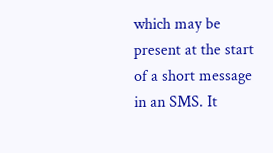which may be present at the start of a short message in an SMS. It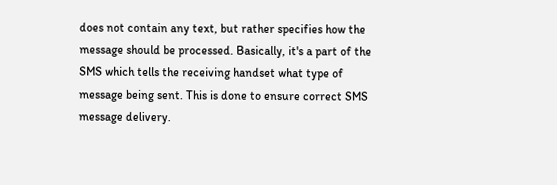does not contain any text, but rather specifies how the message should be processed. Basically, it's a part of the SMS which tells the receiving handset what type of message being sent. This is done to ensure correct SMS message delivery.